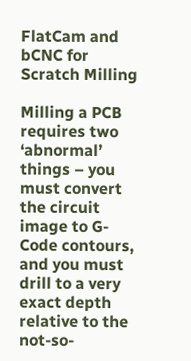FlatCam and bCNC for Scratch Milling

Milling a PCB requires two ‘abnormal’ things – you must convert the circuit image to G-Code contours, and you must drill to a very exact depth relative to the not-so-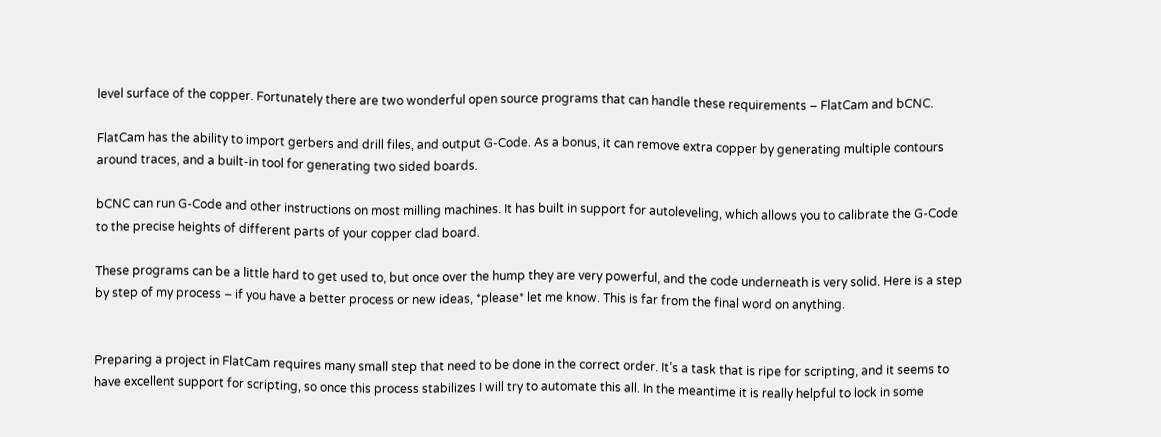level surface of the copper. Fortunately there are two wonderful open source programs that can handle these requirements – FlatCam and bCNC.

FlatCam has the ability to import gerbers and drill files, and output G-Code. As a bonus, it can remove extra copper by generating multiple contours around traces, and a built-in tool for generating two sided boards.

bCNC can run G-Code and other instructions on most milling machines. It has built in support for autoleveling, which allows you to calibrate the G-Code to the precise heights of different parts of your copper clad board.

These programs can be a little hard to get used to, but once over the hump they are very powerful, and the code underneath is very solid. Here is a step by step of my process – if you have a better process or new ideas, *please* let me know. This is far from the final word on anything.


Preparing a project in FlatCam requires many small step that need to be done in the correct order. It’s a task that is ripe for scripting, and it seems to have excellent support for scripting, so once this process stabilizes I will try to automate this all. In the meantime it is really helpful to lock in some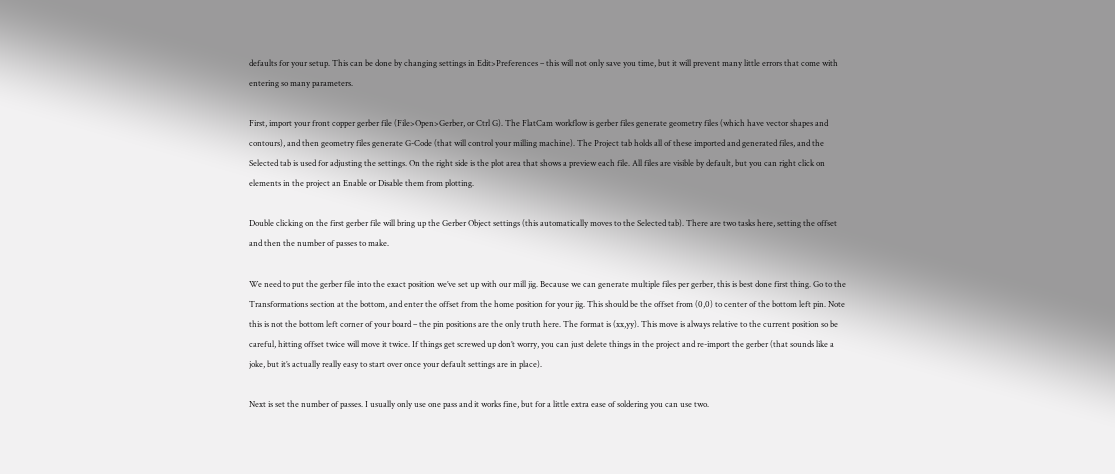defaults for your setup. This can be done by changing settings in Edit>Preferences – this will not only save you time, but it will prevent many little errors that come with entering so many parameters.

First, import your front copper gerber file (File>Open>Gerber, or Ctrl G). The FlatCam workflow is gerber files generate geometry files (which have vector shapes and contours), and then geometry files generate G-Code (that will control your milling machine). The Project tab holds all of these imported and generated files, and the Selected tab is used for adjusting the settings. On the right side is the plot area that shows a preview each file. All files are visible by default, but you can right click on elements in the project an Enable or Disable them from plotting.

Double clicking on the first gerber file will bring up the Gerber Object settings (this automatically moves to the Selected tab). There are two tasks here, setting the offset and then the number of passes to make.

We need to put the gerber file into the exact position we’ve set up with our mill jig. Because we can generate multiple files per gerber, this is best done first thing. Go to the Transformations section at the bottom, and enter the offset from the home position for your jig. This should be the offset from (0,0) to center of the bottom left pin. Note this is not the bottom left corner of your board – the pin positions are the only truth here. The format is (xx,yy). This move is always relative to the current position so be careful, hitting offset twice will move it twice. If things get screwed up don’t worry, you can just delete things in the project and re-import the gerber (that sounds like a joke, but it’s actually really easy to start over once your default settings are in place).

Next is set the number of passes. I usually only use one pass and it works fine, but for a little extra ease of soldering you can use two.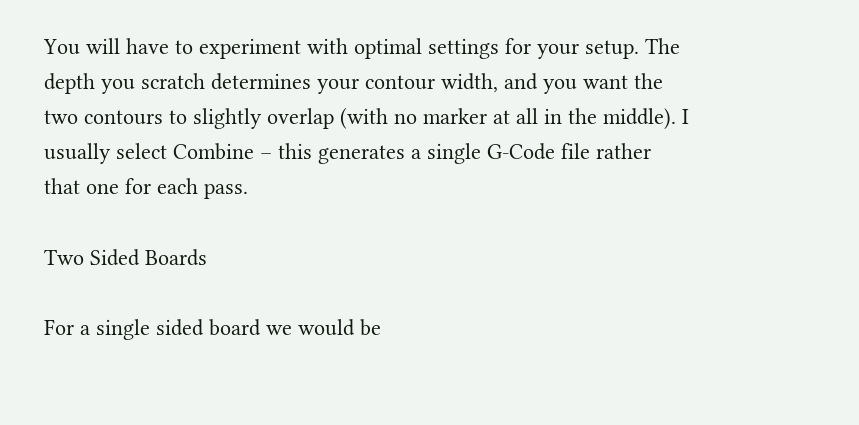You will have to experiment with optimal settings for your setup. The depth you scratch determines your contour width, and you want the two contours to slightly overlap (with no marker at all in the middle). I usually select Combine – this generates a single G-Code file rather that one for each pass.

Two Sided Boards

For a single sided board we would be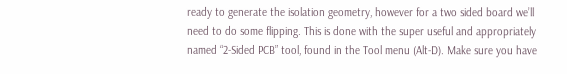ready to generate the isolation geometry, however for a two sided board we’ll need to do some flipping. This is done with the super useful and appropriately named “2-Sided PCB” tool, found in the Tool menu (Alt-D). Make sure you have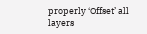properly ‘Offset’ all layers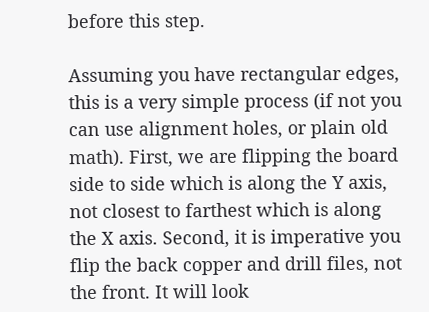before this step.

Assuming you have rectangular edges, this is a very simple process (if not you can use alignment holes, or plain old math). First, we are flipping the board side to side which is along the Y axis, not closest to farthest which is along the X axis. Second, it is imperative you flip the back copper and drill files, not the front. It will look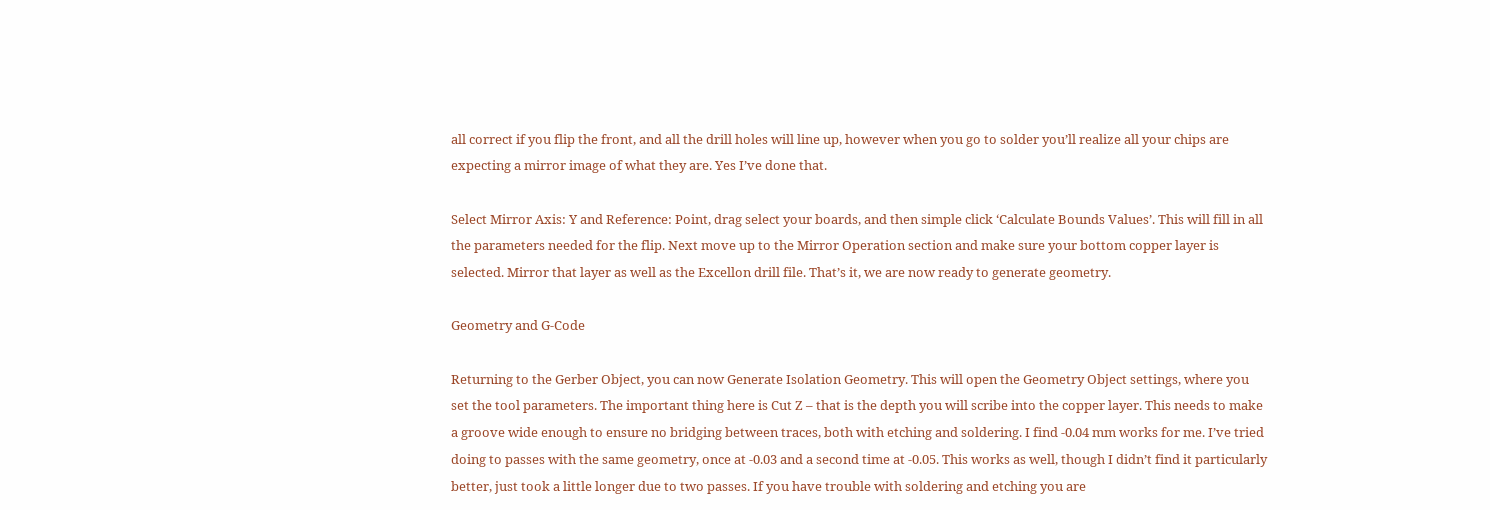all correct if you flip the front, and all the drill holes will line up, however when you go to solder you’ll realize all your chips are expecting a mirror image of what they are. Yes I’ve done that.

Select Mirror Axis: Y and Reference: Point, drag select your boards, and then simple click ‘Calculate Bounds Values’. This will fill in all the parameters needed for the flip. Next move up to the Mirror Operation section and make sure your bottom copper layer is selected. Mirror that layer as well as the Excellon drill file. That’s it, we are now ready to generate geometry.

Geometry and G-Code

Returning to the Gerber Object, you can now Generate Isolation Geometry. This will open the Geometry Object settings, where you set the tool parameters. The important thing here is Cut Z – that is the depth you will scribe into the copper layer. This needs to make a groove wide enough to ensure no bridging between traces, both with etching and soldering. I find -0.04 mm works for me. I’ve tried doing to passes with the same geometry, once at -0.03 and a second time at -0.05. This works as well, though I didn’t find it particularly better, just took a little longer due to two passes. If you have trouble with soldering and etching you are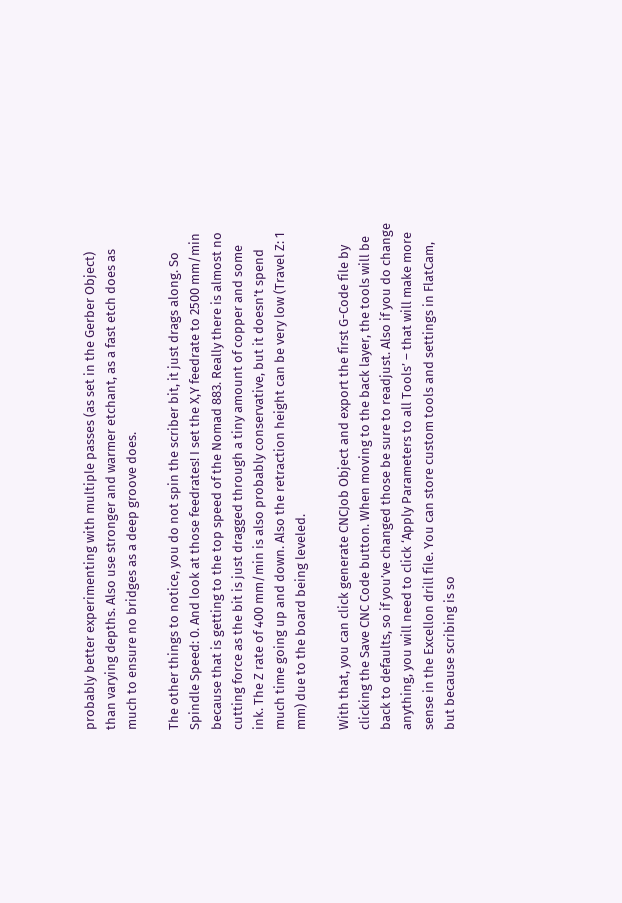probably better experimenting with multiple passes (as set in the Gerber Object) than varying depths. Also use stronger and warmer etchant, as a fast etch does as much to ensure no bridges as a deep groove does.

The other things to notice, you do not spin the scriber bit, it just drags along. So Spindle Speed: 0. And look at those feedrates! I set the X,Y feedrate to 2500 mm/min because that is getting to the top speed of the Nomad 883. Really there is almost no cutting force as the bit is just dragged through a tiny amount of copper and some ink. The Z rate of 400 mm/min is also probably conservative, but it doesn’t spend much time going up and down. Also the retraction height can be very low (Travel Z: 1 mm) due to the board being leveled.

With that, you can click generate CNCJob Object and export the first G-Code file by clicking the Save CNC Code button. When moving to the back layer, the tools will be back to defaults, so if you’ve changed those be sure to readjust. Also if you do change anything, you will need to click ‘Apply Parameters to all Tools’ – that will make more sense in the Excellon drill file. You can store custom tools and settings in FlatCam, but because scribing is so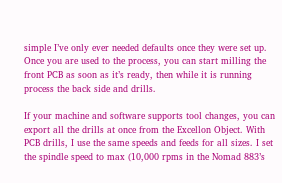simple I’ve only ever needed defaults once they were set up. Once you are used to the process, you can start milling the front PCB as soon as it’s ready, then while it is running process the back side and drills.

If your machine and software supports tool changes, you can export all the drills at once from the Excellon Object. With PCB drills, I use the same speeds and feeds for all sizes. I set the spindle speed to max (10,000 rpms in the Nomad 883’s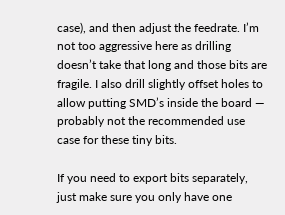case), and then adjust the feedrate. I’m not too aggressive here as drilling doesn’t take that long and those bits are fragile. I also drill slightly offset holes to allow putting SMD’s inside the board — probably not the recommended use case for these tiny bits.

If you need to export bits separately, just make sure you only have one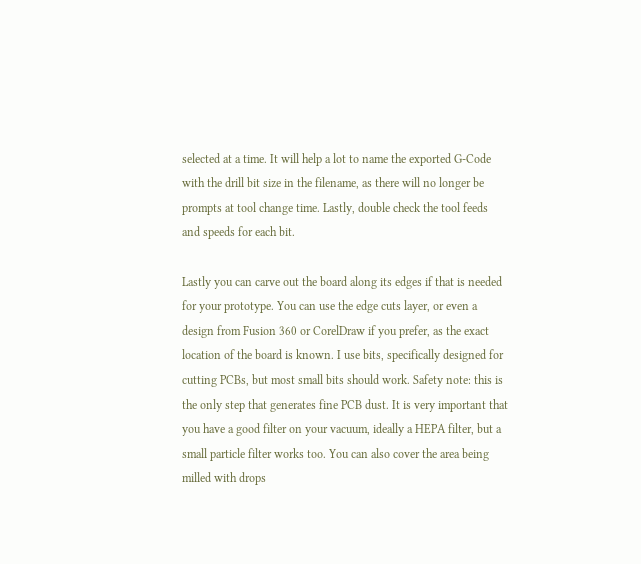selected at a time. It will help a lot to name the exported G-Code with the drill bit size in the filename, as there will no longer be prompts at tool change time. Lastly, double check the tool feeds and speeds for each bit.

Lastly you can carve out the board along its edges if that is needed for your prototype. You can use the edge cuts layer, or even a design from Fusion 360 or CorelDraw if you prefer, as the exact location of the board is known. I use bits, specifically designed for cutting PCBs, but most small bits should work. Safety note: this is the only step that generates fine PCB dust. It is very important that you have a good filter on your vacuum, ideally a HEPA filter, but a small particle filter works too. You can also cover the area being milled with drops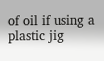of oil if using a plastic jig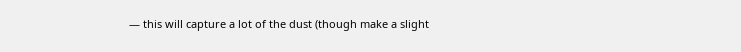— this will capture a lot of the dust (though make a slight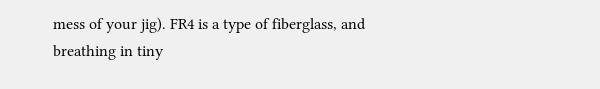mess of your jig). FR4 is a type of fiberglass, and breathing in tiny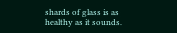shards of glass is as healthy as it sounds.